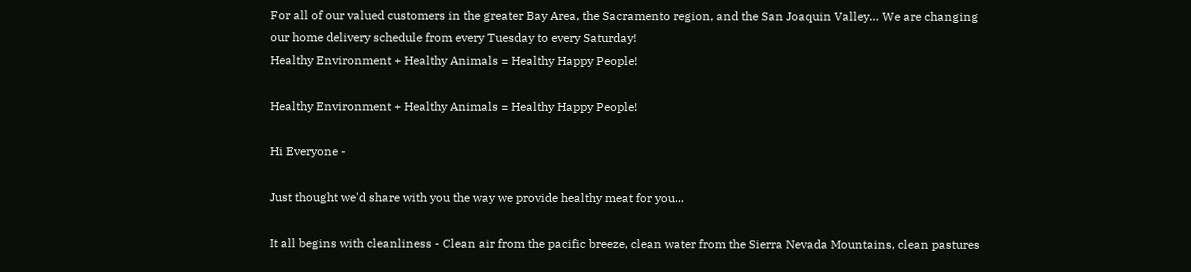For all of our valued customers in the greater Bay Area, the Sacramento region, and the San Joaquin Valley… We are changing our home delivery schedule from every Tuesday to every Saturday!
Healthy Environment + Healthy Animals = Healthy Happy People!

Healthy Environment + Healthy Animals = Healthy Happy People!

Hi Everyone -

Just thought we'd share with you the way we provide healthy meat for you...

It all begins with cleanliness - Clean air from the pacific breeze, clean water from the Sierra Nevada Mountains, clean pastures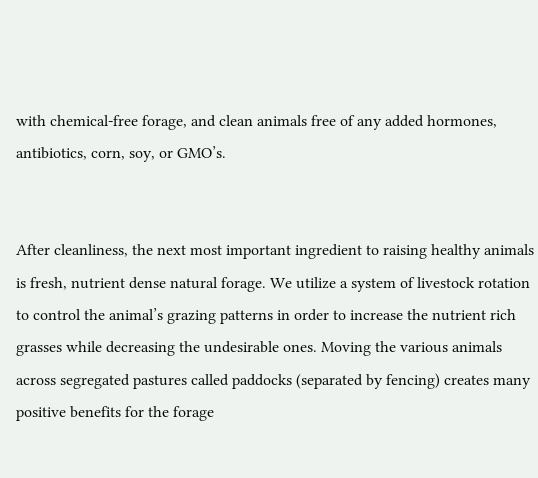with chemical-free forage, and clean animals free of any added hormones, antibiotics, corn, soy, or GMO’s.


After cleanliness, the next most important ingredient to raising healthy animals is fresh, nutrient dense natural forage. We utilize a system of livestock rotation to control the animal’s grazing patterns in order to increase the nutrient rich grasses while decreasing the undesirable ones. Moving the various animals across segregated pastures called paddocks (separated by fencing) creates many positive benefits for the forage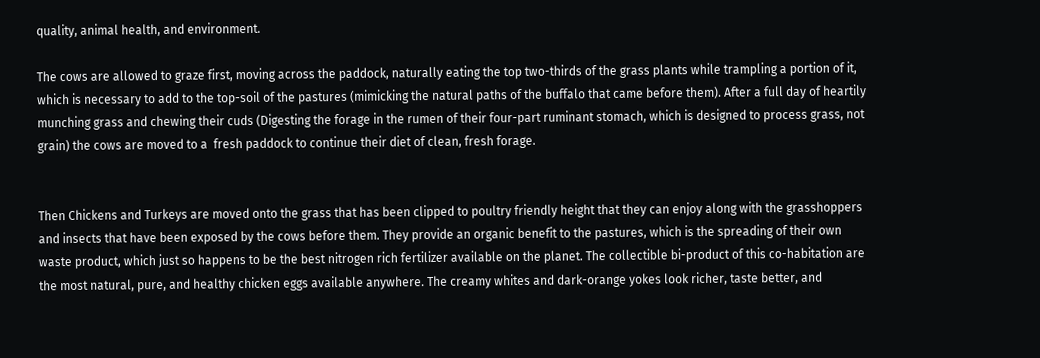quality, animal health, and environment.

The cows are allowed to graze first, moving across the paddock, naturally eating the top two-thirds of the grass plants while trampling a portion of it, which is necessary to add to the top-soil of the pastures (mimicking the natural paths of the buffalo that came before them). After a full day of heartily munching grass and chewing their cuds (Digesting the forage in the rumen of their four-part ruminant stomach, which is designed to process grass, not grain) the cows are moved to a  fresh paddock to continue their diet of clean, fresh forage.


Then Chickens and Turkeys are moved onto the grass that has been clipped to poultry friendly height that they can enjoy along with the grasshoppers and insects that have been exposed by the cows before them. They provide an organic benefit to the pastures, which is the spreading of their own waste product, which just so happens to be the best nitrogen rich fertilizer available on the planet. The collectible bi-product of this co-habitation are the most natural, pure, and healthy chicken eggs available anywhere. The creamy whites and dark-orange yokes look richer, taste better, and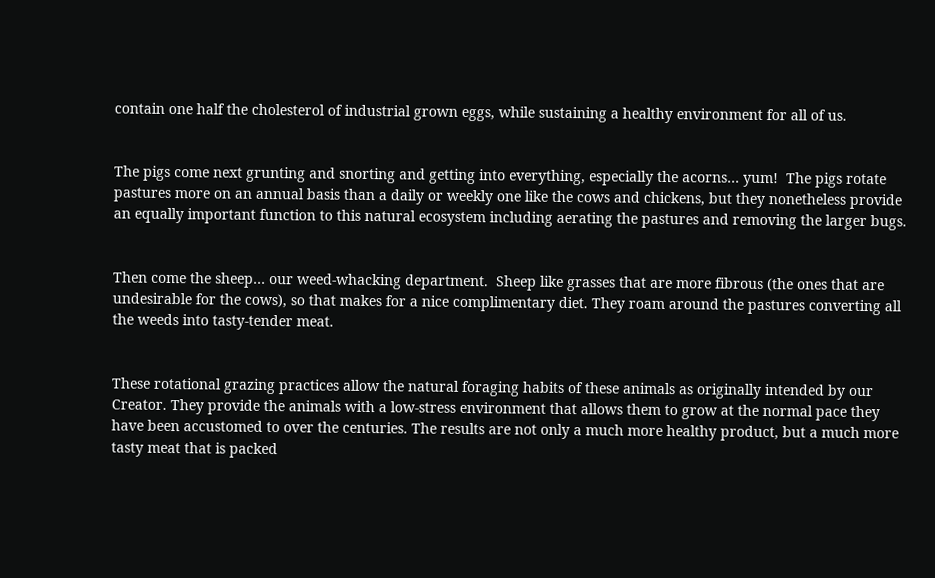contain one half the cholesterol of industrial grown eggs, while sustaining a healthy environment for all of us.


The pigs come next grunting and snorting and getting into everything, especially the acorns… yum!  The pigs rotate pastures more on an annual basis than a daily or weekly one like the cows and chickens, but they nonetheless provide an equally important function to this natural ecosystem including aerating the pastures and removing the larger bugs.


Then come the sheep… our weed-whacking department.  Sheep like grasses that are more fibrous (the ones that are undesirable for the cows), so that makes for a nice complimentary diet. They roam around the pastures converting all the weeds into tasty-tender meat.


These rotational grazing practices allow the natural foraging habits of these animals as originally intended by our Creator. They provide the animals with a low-stress environment that allows them to grow at the normal pace they have been accustomed to over the centuries. The results are not only a much more healthy product, but a much more tasty meat that is packed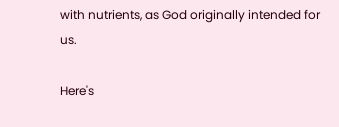with nutrients, as God originally intended for us.

Here's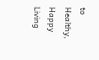to Healthy, Happy Living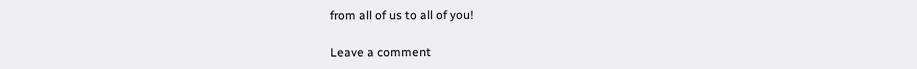from all of us to all of you!

Leave a comment